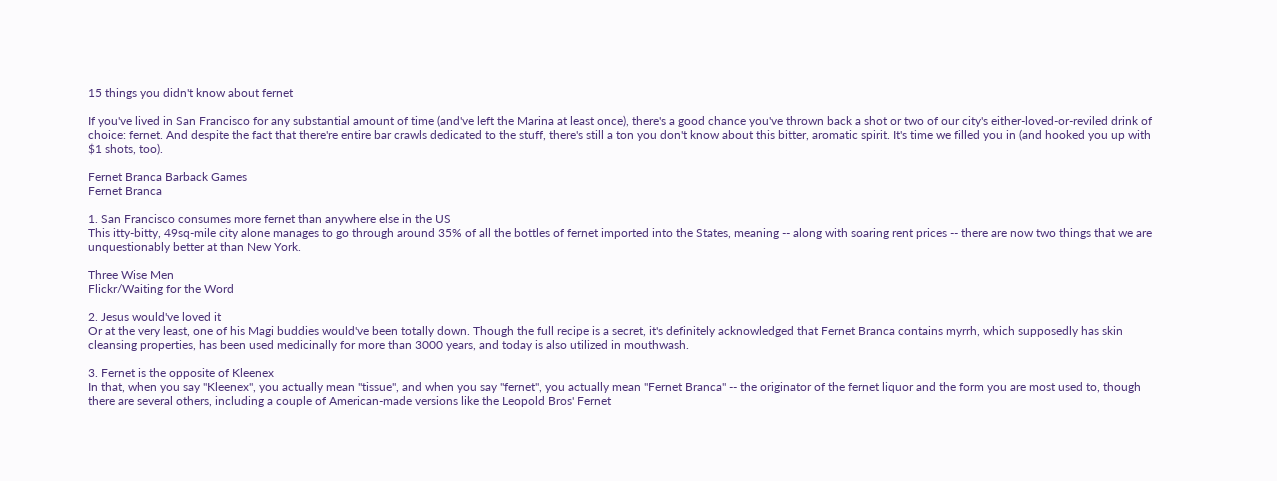15 things you didn't know about fernet

If you've lived in San Francisco for any substantial amount of time (and've left the Marina at least once), there's a good chance you've thrown back a shot or two of our city's either-loved-or-reviled drink of choice: fernet. And despite the fact that there're entire bar crawls dedicated to the stuff, there's still a ton you don't know about this bitter, aromatic spirit. It's time we filled you in (and hooked you up with $1 shots, too).

Fernet Branca Barback Games
Fernet Branca

1. San Francisco consumes more fernet than anywhere else in the US
This itty-bitty, 49sq-mile city alone manages to go through around 35% of all the bottles of fernet imported into the States, meaning -- along with soaring rent prices -- there are now two things that we are unquestionably better at than New York.

Three Wise Men
Flickr/Waiting for the Word

2. Jesus would've loved it
Or at the very least, one of his Magi buddies would've been totally down. Though the full recipe is a secret, it's definitely acknowledged that Fernet Branca contains myrrh, which supposedly has skin cleansing properties, has been used medicinally for more than 3000 years, and today is also utilized in mouthwash.

3. Fernet is the opposite of Kleenex
In that, when you say "Kleenex", you actually mean "tissue", and when you say "fernet", you actually mean "Fernet Branca" -- the originator of the fernet liquor and the form you are most used to, though there are several others, including a couple of American-made versions like the Leopold Bros' Fernet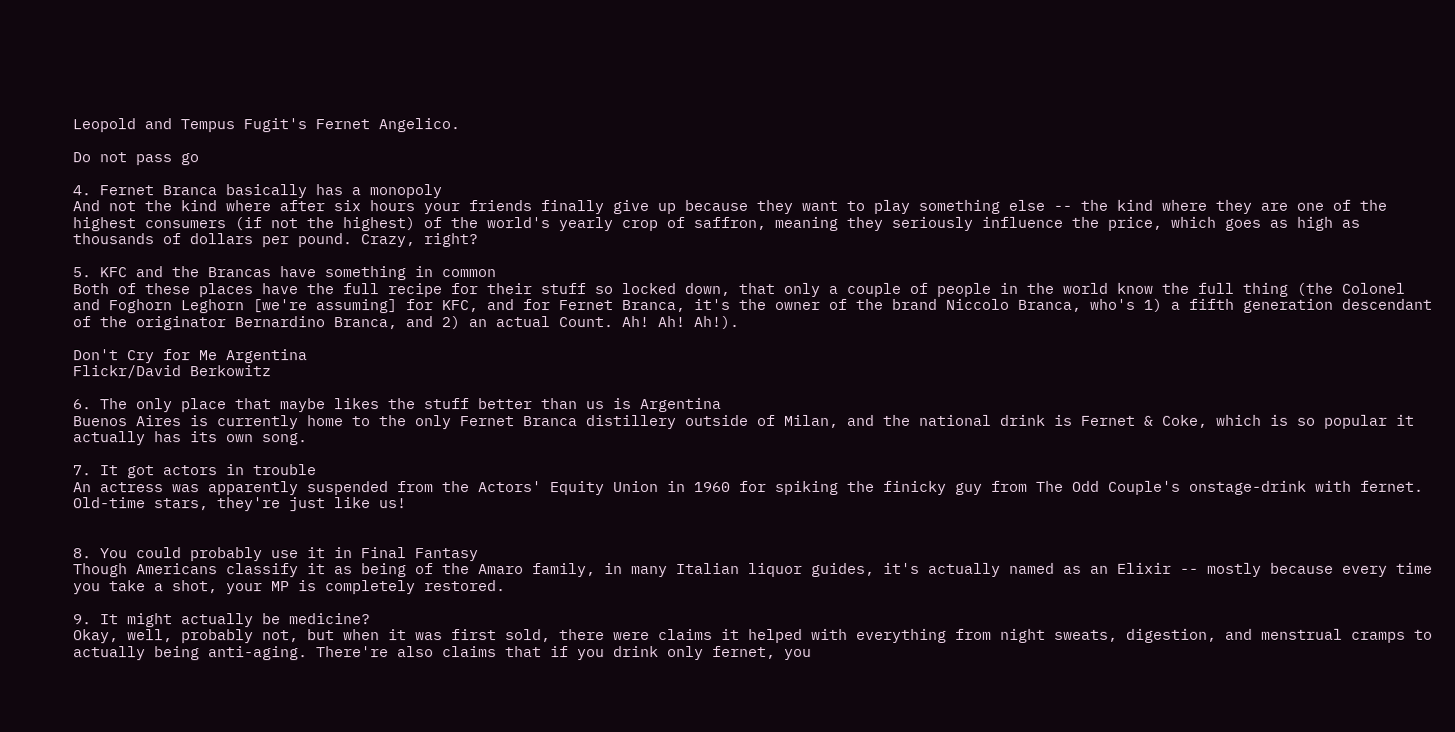Leopold and Tempus Fugit's Fernet Angelico.

Do not pass go

4. Fernet Branca basically has a monopoly
And not the kind where after six hours your friends finally give up because they want to play something else -- the kind where they are one of the highest consumers (if not the highest) of the world's yearly crop of saffron, meaning they seriously influence the price, which goes as high as thousands of dollars per pound. Crazy, right?

5. KFC and the Brancas have something in common
Both of these places have the full recipe for their stuff so locked down, that only a couple of people in the world know the full thing (the Colonel and Foghorn Leghorn [we're assuming] for KFC, and for Fernet Branca, it's the owner of the brand Niccolo Branca, who's 1) a fifth generation descendant of the originator Bernardino Branca, and 2) an actual Count. Ah! Ah! Ah!).

Don't Cry for Me Argentina
Flickr/David Berkowitz

6. The only place that maybe likes the stuff better than us is Argentina
Buenos Aires is currently home to the only Fernet Branca distillery outside of Milan, and the national drink is Fernet & Coke, which is so popular it actually has its own song.

7. It got actors in trouble
An actress was apparently suspended from the Actors' Equity Union in 1960 for spiking the finicky guy from The Odd Couple's onstage-drink with fernet. Old-time stars, they're just like us!


8. You could probably use it in Final Fantasy
Though Americans classify it as being of the Amaro family, in many Italian liquor guides, it's actually named as an Elixir -- mostly because every time you take a shot, your MP is completely restored.

9. It might actually be medicine?
Okay, well, probably not, but when it was first sold, there were claims it helped with everything from night sweats, digestion, and menstrual cramps to actually being anti-aging. There're also claims that if you drink only fernet, you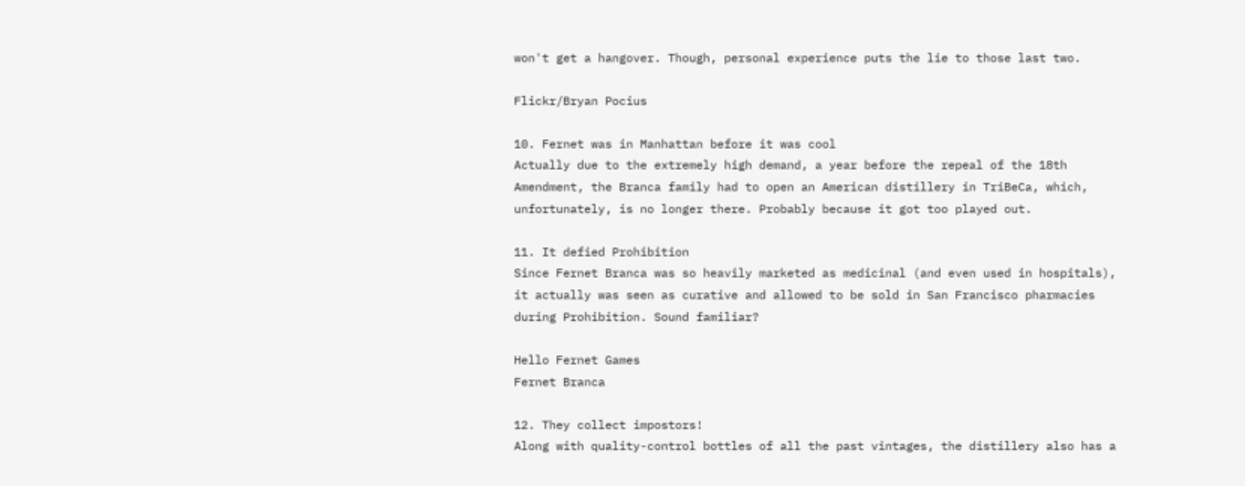won't get a hangover. Though, personal experience puts the lie to those last two.

Flickr/Bryan Pocius

10. Fernet was in Manhattan before it was cool
Actually due to the extremely high demand, a year before the repeal of the 18th Amendment, the Branca family had to open an American distillery in TriBeCa, which, unfortunately, is no longer there. Probably because it got too played out.

11. It defied Prohibition
Since Fernet Branca was so heavily marketed as medicinal (and even used in hospitals), it actually was seen as curative and allowed to be sold in San Francisco pharmacies during Prohibition. Sound familiar?

Hello Fernet Games
Fernet Branca

12. They collect impostors!
Along with quality-control bottles of all the past vintages, the distillery also has a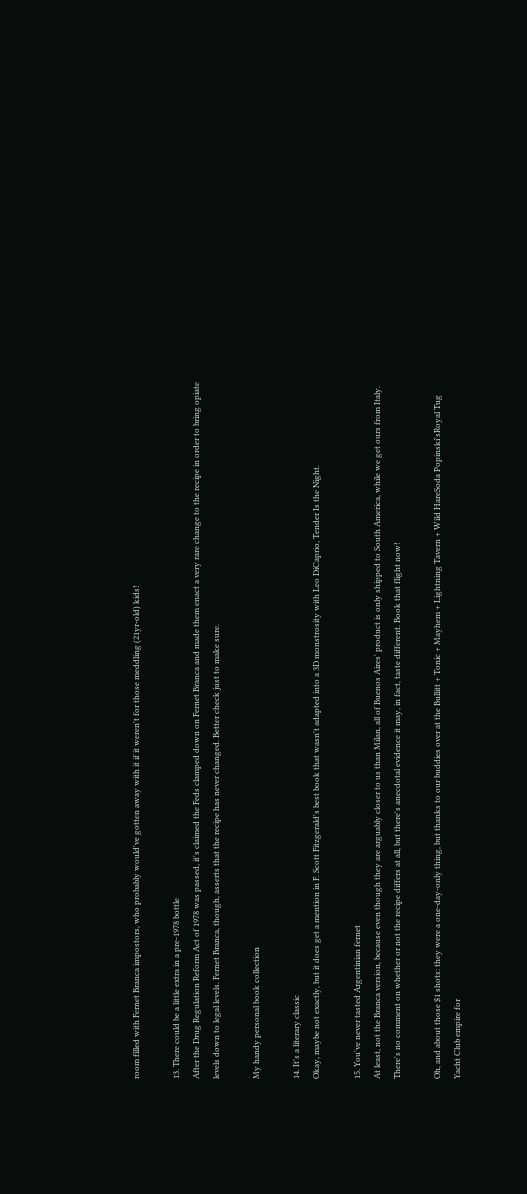room filled with Fernet Branca impostors, who probably would've gotten away with it if it weren't for those meddling (21yr-old) kids!

13. There could be a little extra in a pre-1978 bottle
After the Drug Regulation Reform Act of 1978 was passed, it's claimed the Feds clamped down on Fernet Branca and made them enact a very rare change to the recipe in order to bring opiate levels down to legal levels. Fernet Branca, though, asserts that the recipe has never changed. Better check just to make sure.

My handy personal book collection

14. It's a literary classic
Okay, maybe not exactly, but it does get a mention in F. Scott Fitzgerald's best book that wasn't adapted into a 3D monstrosity with Leo DiCaprio, Tender Is the Night.

15. You've never tasted Argentinian fernet
At least, not the Branca version, because even though they are arguably closer to us than Milan, all of Buenos Aires' product is only shipped to South America, while we get ours from Italy. There's no comment on whether or not the recipe differs at all, but there's anecdotal evidence it may, in fact, taste different. Book that flight now!

Oh, and about those $1 shots: they were a one-day-only thing, but thanks to our buddies over at the Bullitt + Tonic + Mayhem + Lightning Tavern + Wild HareSoda Popinski'sRoyal Tug Yacht Club empire for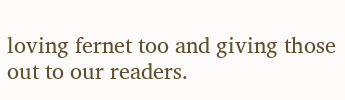loving fernet too and giving those out to our readers.